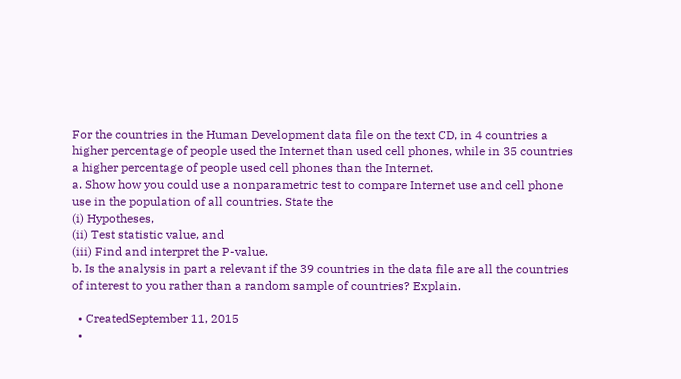For the countries in the Human Development data file on the text CD, in 4 countries a higher percentage of people used the Internet than used cell phones, while in 35 countries a higher percentage of people used cell phones than the Internet.
a. Show how you could use a nonparametric test to compare Internet use and cell phone use in the population of all countries. State the
(i) Hypotheses,
(ii) Test statistic value, and
(iii) Find and interpret the P-value.
b. Is the analysis in part a relevant if the 39 countries in the data file are all the countries of interest to you rather than a random sample of countries? Explain.

  • CreatedSeptember 11, 2015
  •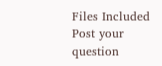Files Included
Post your question